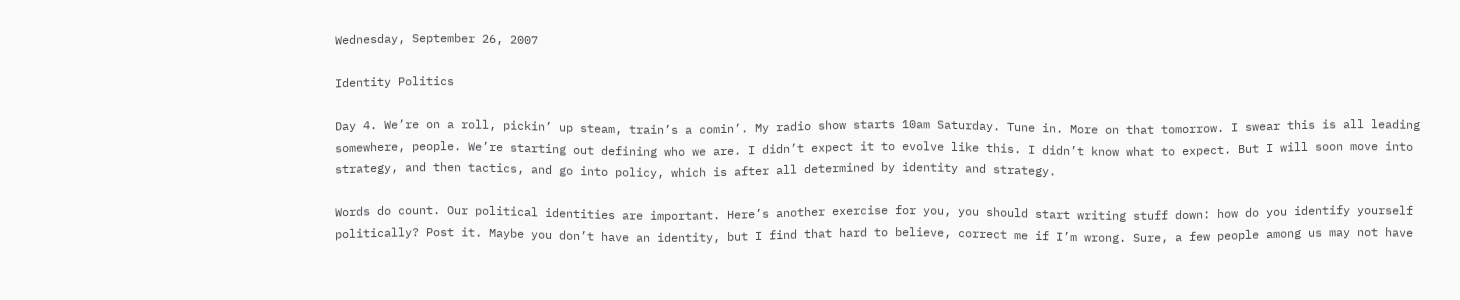Wednesday, September 26, 2007

Identity Politics

Day 4. We’re on a roll, pickin’ up steam, train’s a comin’. My radio show starts 10am Saturday. Tune in. More on that tomorrow. I swear this is all leading somewhere, people. We’re starting out defining who we are. I didn’t expect it to evolve like this. I didn’t know what to expect. But I will soon move into strategy, and then tactics, and go into policy, which is after all determined by identity and strategy.

Words do count. Our political identities are important. Here’s another exercise for you, you should start writing stuff down: how do you identify yourself politically? Post it. Maybe you don’t have an identity, but I find that hard to believe, correct me if I’m wrong. Sure, a few people among us may not have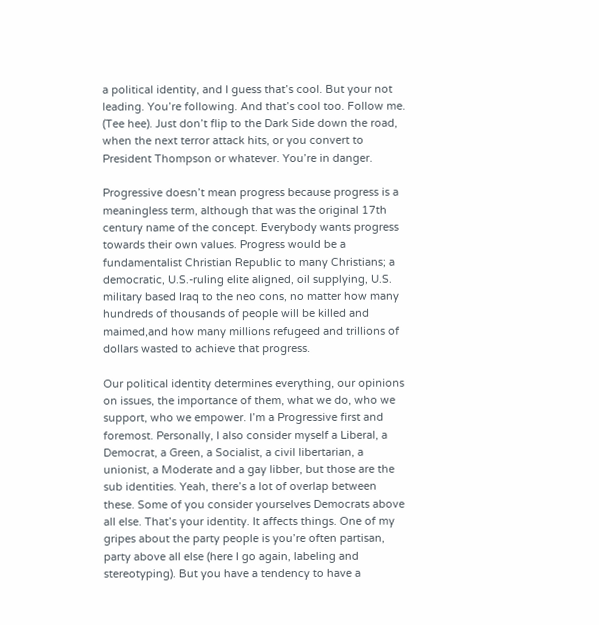a political identity, and I guess that’s cool. But your not leading. You’re following. And that’s cool too. Follow me. (Tee hee). Just don’t flip to the Dark Side down the road, when the next terror attack hits, or you convert to President Thompson or whatever. You’re in danger.

Progressive doesn’t mean progress because progress is a meaningless term, although that was the original 17th century name of the concept. Everybody wants progress towards their own values. Progress would be a fundamentalist Christian Republic to many Christians; a democratic, U.S.-ruling elite aligned, oil supplying, U.S. military based Iraq to the neo cons, no matter how many hundreds of thousands of people will be killed and maimed,and how many millions refugeed and trillions of dollars wasted to achieve that progress.

Our political identity determines everything, our opinions on issues, the importance of them, what we do, who we support, who we empower. I’m a Progressive first and foremost. Personally, I also consider myself a Liberal, a Democrat, a Green, a Socialist, a civil libertarian, a unionist, a Moderate and a gay libber, but those are the sub identities. Yeah, there’s a lot of overlap between these. Some of you consider yourselves Democrats above all else. That’s your identity. It affects things. One of my gripes about the party people is you’re often partisan, party above all else (here I go again, labeling and stereotyping). But you have a tendency to have a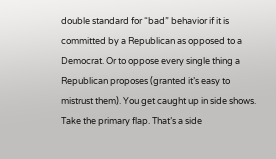double standard for “bad” behavior if it is committed by a Republican as opposed to a Democrat. Or to oppose every single thing a Republican proposes (granted it’s easy to mistrust them). You get caught up in side shows. Take the primary flap. That’s a side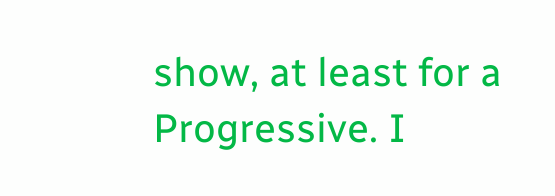show, at least for a Progressive. I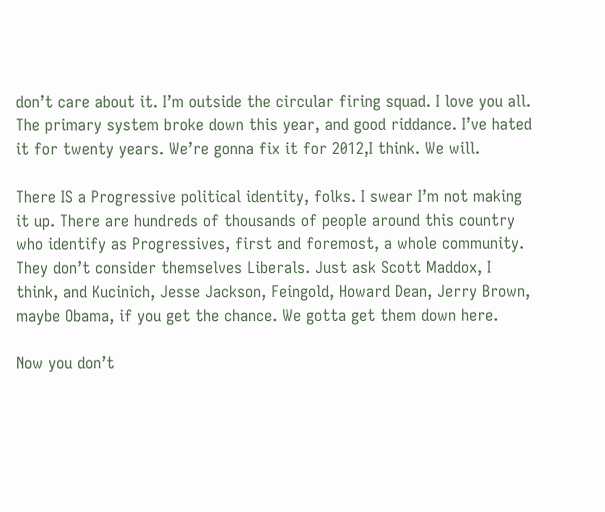don’t care about it. I’m outside the circular firing squad. I love you all. The primary system broke down this year, and good riddance. I’ve hated it for twenty years. We’re gonna fix it for 2012,I think. We will.

There IS a Progressive political identity, folks. I swear I’m not making it up. There are hundreds of thousands of people around this country who identify as Progressives, first and foremost, a whole community. They don’t consider themselves Liberals. Just ask Scott Maddox, I think, and Kucinich, Jesse Jackson, Feingold, Howard Dean, Jerry Brown, maybe Obama, if you get the chance. We gotta get them down here.

Now you don’t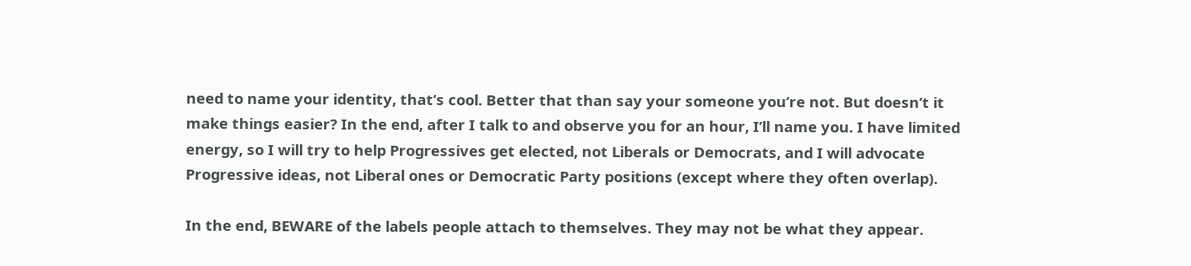need to name your identity, that’s cool. Better that than say your someone you’re not. But doesn’t it make things easier? In the end, after I talk to and observe you for an hour, I’ll name you. I have limited energy, so I will try to help Progressives get elected, not Liberals or Democrats, and I will advocate Progressive ideas, not Liberal ones or Democratic Party positions (except where they often overlap).

In the end, BEWARE of the labels people attach to themselves. They may not be what they appear.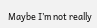Maybe I’m not really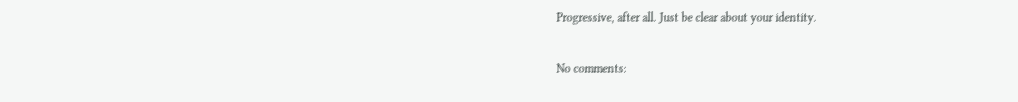Progressive, after all. Just be clear about your identity.

No comments: